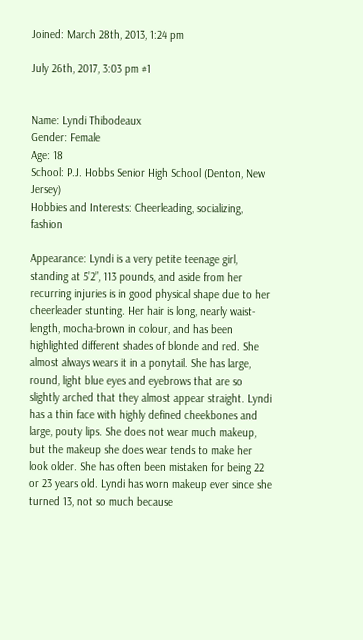Joined: March 28th, 2013, 1:24 pm

July 26th, 2017, 3:03 pm #1


Name: Lyndi Thibodeaux
Gender: Female
Age: 18
School: P.J. Hobbs Senior High School (Denton, New Jersey)
Hobbies and Interests: Cheerleading, socializing, fashion

Appearance: Lyndi is a very petite teenage girl, standing at 5’2”, 113 pounds, and aside from her recurring injuries is in good physical shape due to her cheerleader stunting. Her hair is long, nearly waist-length, mocha-brown in colour, and has been highlighted different shades of blonde and red. She almost always wears it in a ponytail. She has large, round, light blue eyes and eyebrows that are so slightly arched that they almost appear straight. Lyndi has a thin face with highly defined cheekbones and large, pouty lips. She does not wear much makeup, but the makeup she does wear tends to make her look older. She has often been mistaken for being 22 or 23 years old. Lyndi has worn makeup ever since she turned 13, not so much because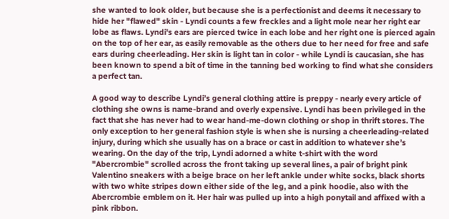she wanted to look older, but because she is a perfectionist and deems it necessary to hide her "flawed" skin - Lyndi counts a few freckles and a light mole near her right ear lobe as flaws. Lyndi's ears are pierced twice in each lobe and her right one is pierced again on the top of her ear, as easily removable as the others due to her need for free and safe ears during cheerleading. Her skin is light tan in color - while Lyndi is caucasian, she has been known to spend a bit of time in the tanning bed working to find what she considers a perfect tan.

A good way to describe Lyndi’s general clothing attire is preppy - nearly every article of clothing she owns is name-brand and overly expensive. Lyndi has been privileged in the fact that she has never had to wear hand-me-down clothing or shop in thrift stores. The only exception to her general fashion style is when she is nursing a cheerleading-related injury, during which she usually has on a brace or cast in addition to whatever she’s wearing. On the day of the trip, Lyndi adorned a white t-shirt with the word "Abercrombie" scrolled across the front taking up several lines, a pair of bright pink Valentino sneakers with a beige brace on her left ankle under white socks, black shorts with two white stripes down either side of the leg, and a pink hoodie, also with the Abercrombie emblem on it. Her hair was pulled up into a high ponytail and affixed with a pink ribbon.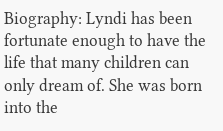Biography: Lyndi has been fortunate enough to have the life that many children can only dream of. She was born into the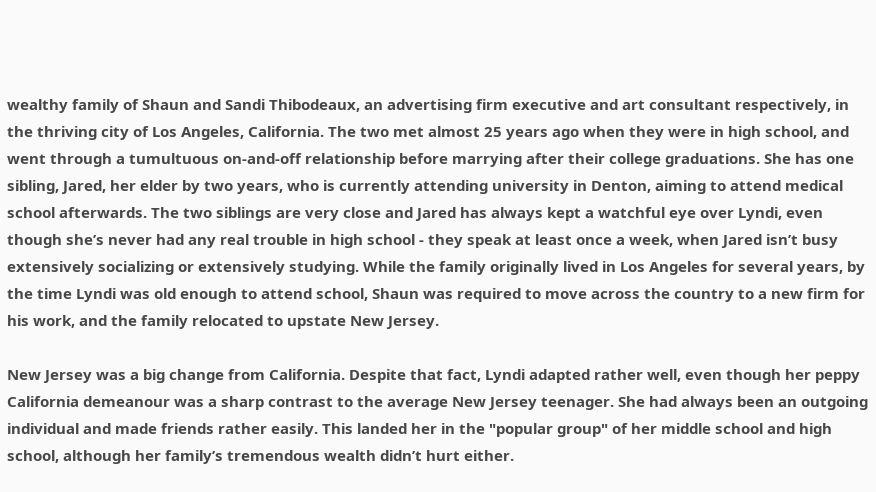wealthy family of Shaun and Sandi Thibodeaux, an advertising firm executive and art consultant respectively, in the thriving city of Los Angeles, California. The two met almost 25 years ago when they were in high school, and went through a tumultuous on-and-off relationship before marrying after their college graduations. She has one sibling, Jared, her elder by two years, who is currently attending university in Denton, aiming to attend medical school afterwards. The two siblings are very close and Jared has always kept a watchful eye over Lyndi, even though she’s never had any real trouble in high school - they speak at least once a week, when Jared isn’t busy extensively socializing or extensively studying. While the family originally lived in Los Angeles for several years, by the time Lyndi was old enough to attend school, Shaun was required to move across the country to a new firm for his work, and the family relocated to upstate New Jersey.

New Jersey was a big change from California. Despite that fact, Lyndi adapted rather well, even though her peppy California demeanour was a sharp contrast to the average New Jersey teenager. She had always been an outgoing individual and made friends rather easily. This landed her in the "popular group" of her middle school and high school, although her family’s tremendous wealth didn’t hurt either.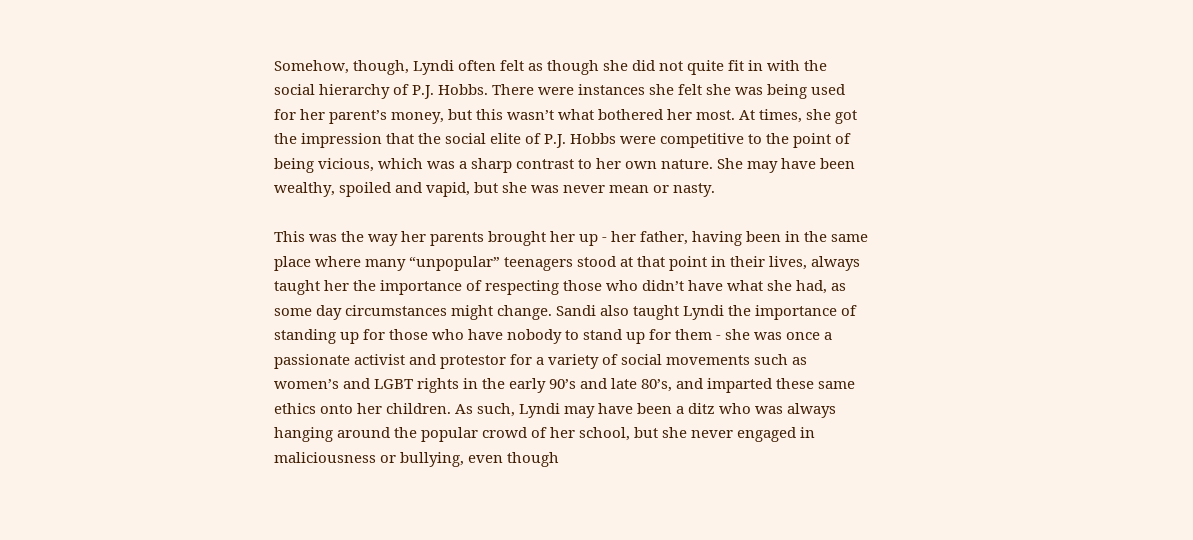Somehow, though, Lyndi often felt as though she did not quite fit in with the social hierarchy of P.J. Hobbs. There were instances she felt she was being used for her parent’s money, but this wasn’t what bothered her most. At times, she got the impression that the social elite of P.J. Hobbs were competitive to the point of being vicious, which was a sharp contrast to her own nature. She may have been wealthy, spoiled and vapid, but she was never mean or nasty.

This was the way her parents brought her up - her father, having been in the same place where many “unpopular” teenagers stood at that point in their lives, always taught her the importance of respecting those who didn’t have what she had, as some day circumstances might change. Sandi also taught Lyndi the importance of standing up for those who have nobody to stand up for them - she was once a passionate activist and protestor for a variety of social movements such as women’s and LGBT rights in the early 90’s and late 80’s, and imparted these same ethics onto her children. As such, Lyndi may have been a ditz who was always hanging around the popular crowd of her school, but she never engaged in maliciousness or bullying, even though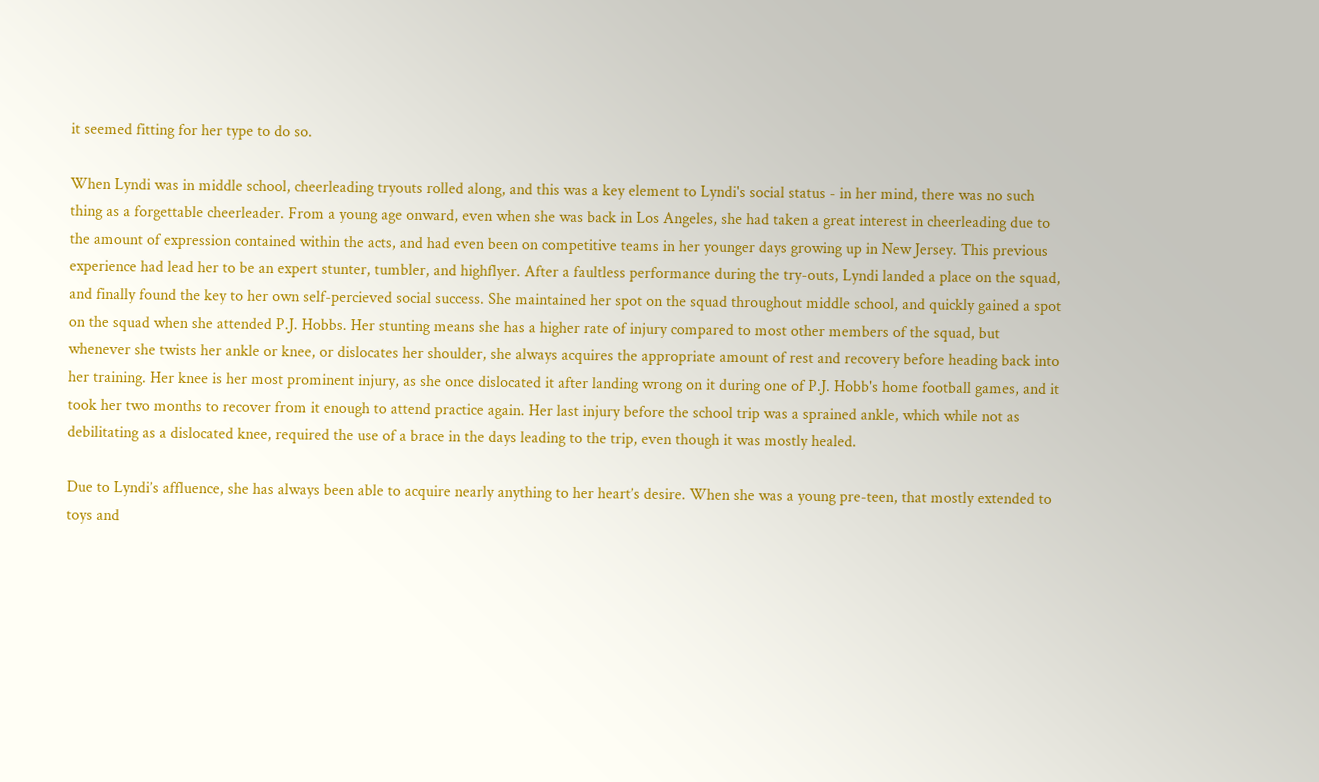it seemed fitting for her type to do so.

When Lyndi was in middle school, cheerleading tryouts rolled along, and this was a key element to Lyndi's social status - in her mind, there was no such thing as a forgettable cheerleader. From a young age onward, even when she was back in Los Angeles, she had taken a great interest in cheerleading due to the amount of expression contained within the acts, and had even been on competitive teams in her younger days growing up in New Jersey. This previous experience had lead her to be an expert stunter, tumbler, and highflyer. After a faultless performance during the try-outs, Lyndi landed a place on the squad, and finally found the key to her own self-percieved social success. She maintained her spot on the squad throughout middle school, and quickly gained a spot on the squad when she attended P.J. Hobbs. Her stunting means she has a higher rate of injury compared to most other members of the squad, but whenever she twists her ankle or knee, or dislocates her shoulder, she always acquires the appropriate amount of rest and recovery before heading back into her training. Her knee is her most prominent injury, as she once dislocated it after landing wrong on it during one of P.J. Hobb's home football games, and it took her two months to recover from it enough to attend practice again. Her last injury before the school trip was a sprained ankle, which while not as debilitating as a dislocated knee, required the use of a brace in the days leading to the trip, even though it was mostly healed.

Due to Lyndi’s affluence, she has always been able to acquire nearly anything to her heart’s desire. When she was a young pre-teen, that mostly extended to toys and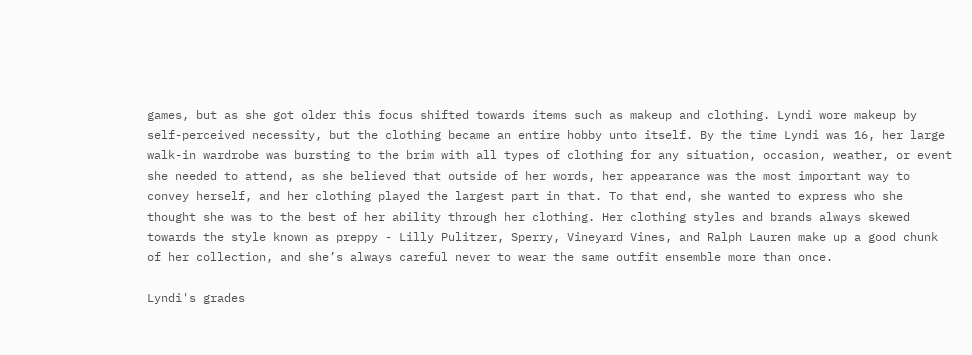games, but as she got older this focus shifted towards items such as makeup and clothing. Lyndi wore makeup by self-perceived necessity, but the clothing became an entire hobby unto itself. By the time Lyndi was 16, her large walk-in wardrobe was bursting to the brim with all types of clothing for any situation, occasion, weather, or event she needed to attend, as she believed that outside of her words, her appearance was the most important way to convey herself, and her clothing played the largest part in that. To that end, she wanted to express who she thought she was to the best of her ability through her clothing. Her clothing styles and brands always skewed towards the style known as preppy - Lilly Pulitzer, Sperry, Vineyard Vines, and Ralph Lauren make up a good chunk of her collection, and she’s always careful never to wear the same outfit ensemble more than once.

Lyndi's grades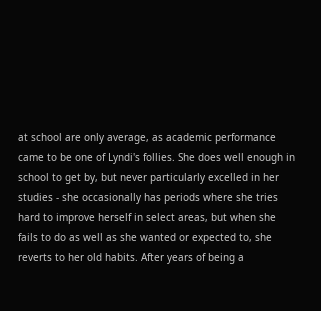at school are only average, as academic performance came to be one of Lyndi's follies. She does well enough in school to get by, but never particularly excelled in her studies - she occasionally has periods where she tries hard to improve herself in select areas, but when she fails to do as well as she wanted or expected to, she reverts to her old habits. After years of being a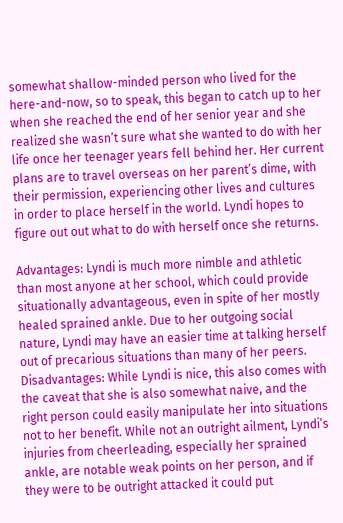somewhat shallow-minded person who lived for the here-and-now, so to speak, this began to catch up to her when she reached the end of her senior year and she realized she wasn’t sure what she wanted to do with her life once her teenager years fell behind her. Her current plans are to travel overseas on her parent’s dime, with their permission, experiencing other lives and cultures in order to place herself in the world. Lyndi hopes to figure out out what to do with herself once she returns.

Advantages: Lyndi is much more nimble and athletic than most anyone at her school, which could provide situationally advantageous, even in spite of her mostly healed sprained ankle. Due to her outgoing social nature, Lyndi may have an easier time at talking herself out of precarious situations than many of her peers.
Disadvantages: While Lyndi is nice, this also comes with the caveat that she is also somewhat naive, and the right person could easily manipulate her into situations not to her benefit. While not an outright ailment, Lyndi’s injuries from cheerleading, especially her sprained ankle, are notable weak points on her person, and if they were to be outright attacked it could put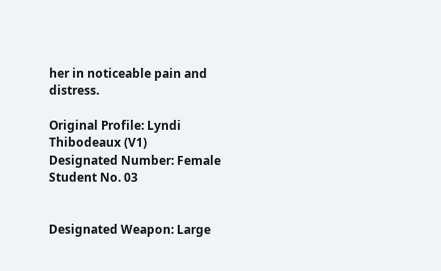her in noticeable pain and distress.

Original Profile: Lyndi Thibodeaux (V1)
Designated Number: Female Student No. 03


Designated Weapon: Large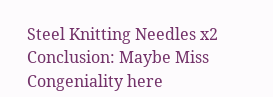Steel Knitting Needles x2
Conclusion: Maybe Miss Congeniality here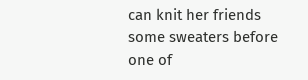can knit her friends some sweaters before one of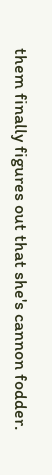them finally figures out that she's cannon fodder.